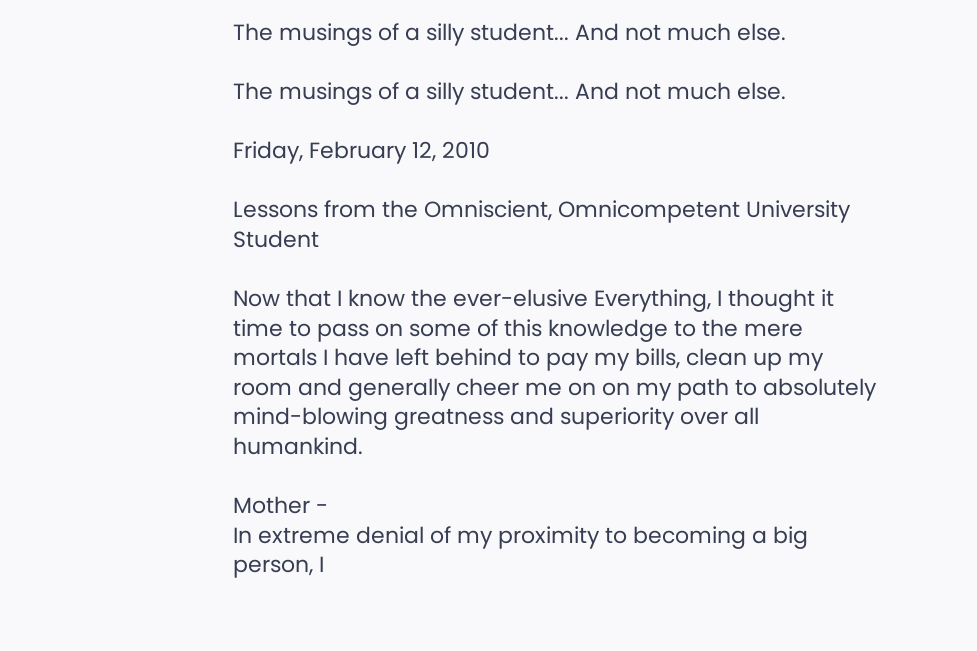The musings of a silly student... And not much else.

The musings of a silly student... And not much else.

Friday, February 12, 2010

Lessons from the Omniscient, Omnicompetent University Student

Now that I know the ever-elusive Everything, I thought it time to pass on some of this knowledge to the mere mortals I have left behind to pay my bills, clean up my room and generally cheer me on on my path to absolutely mind-blowing greatness and superiority over all humankind.

Mother -
In extreme denial of my proximity to becoming a big person, I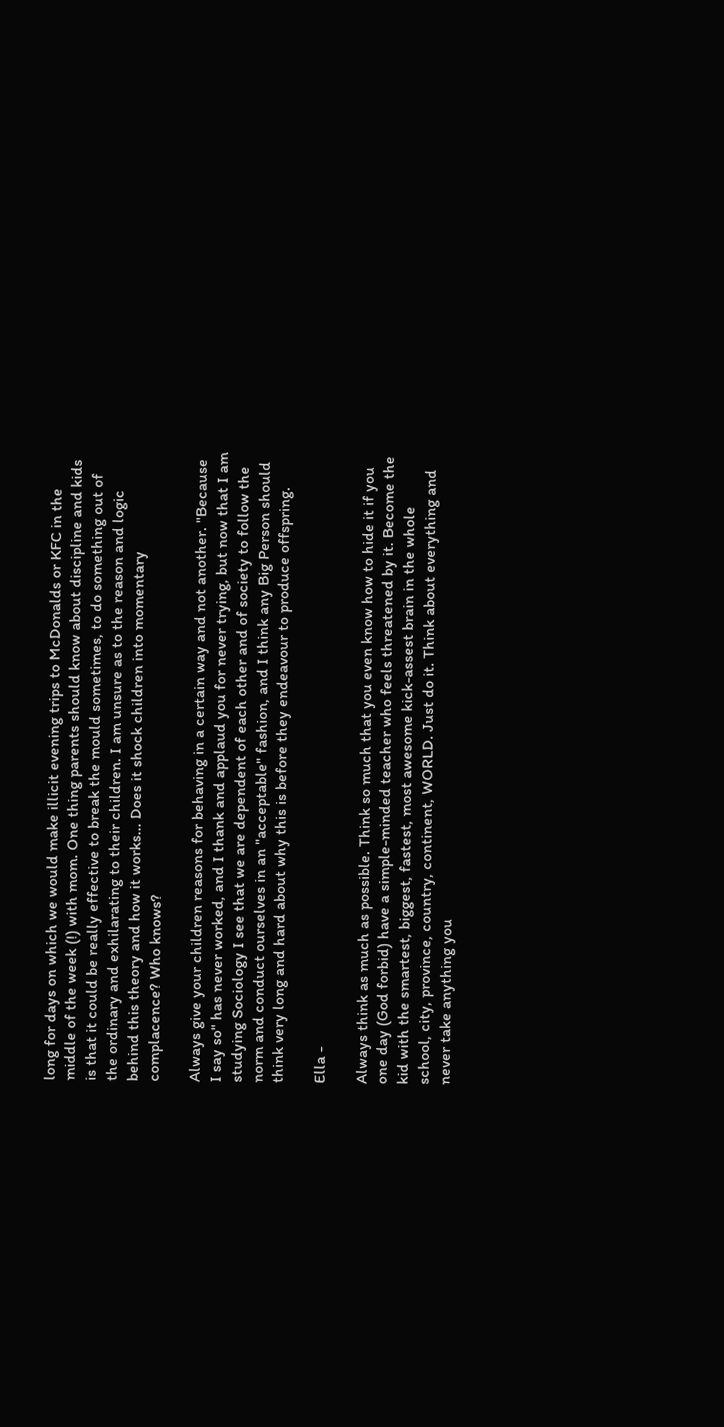long for days on which we would make illicit evening trips to McDonalds or KFC in the middle of the week (!) with mom. One thing parents should know about discipline and kids is that it could be really effective to break the mould sometimes, to do something out of the ordinary and exhilarating to their children. I am unsure as to the reason and logic behind this theory and how it works... Does it shock children into momentary complacence? Who knows?

Always give your children reasons for behaving in a certain way and not another. "Because I say so" has never worked, and I thank and applaud you for never trying, but now that I am studying Sociology I see that we are dependent of each other and of society to follow the norm and conduct ourselves in an "acceptable" fashion, and I think any Big Person should think very long and hard about why this is before they endeavour to produce offspring.

Ella -

Always think as much as possible. Think so much that you even know how to hide it if you one day (God forbid) have a simple-minded teacher who feels threatened by it. Become the kid with the smartest, biggest, fastest, most awesome kick-assest brain in the whole school, city, province, country, continent, WORLD. Just do it. Think about everything and never take anything you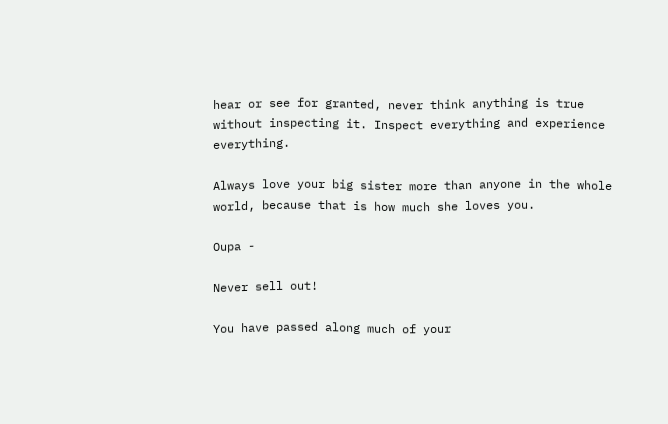hear or see for granted, never think anything is true without inspecting it. Inspect everything and experience everything.

Always love your big sister more than anyone in the whole world, because that is how much she loves you.

Oupa -

Never sell out!

You have passed along much of your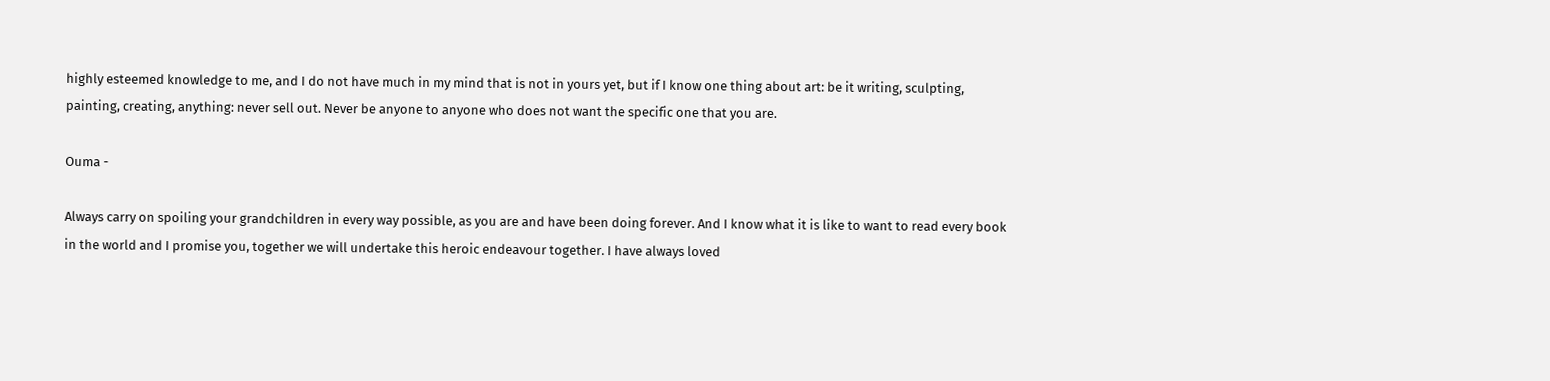highly esteemed knowledge to me, and I do not have much in my mind that is not in yours yet, but if I know one thing about art: be it writing, sculpting, painting, creating, anything: never sell out. Never be anyone to anyone who does not want the specific one that you are.

Ouma -

Always carry on spoiling your grandchildren in every way possible, as you are and have been doing forever. And I know what it is like to want to read every book in the world and I promise you, together we will undertake this heroic endeavour together. I have always loved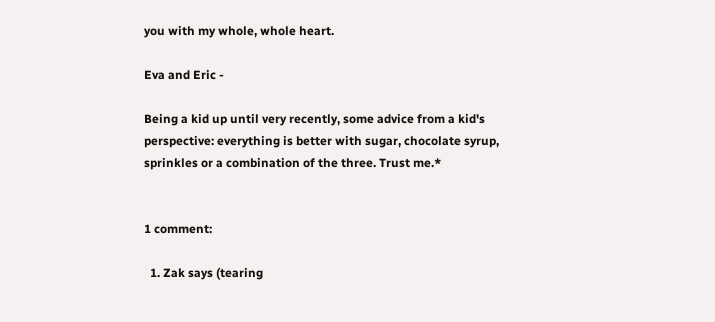you with my whole, whole heart.

Eva and Eric -

Being a kid up until very recently, some advice from a kid's perspective: everything is better with sugar, chocolate syrup, sprinkles or a combination of the three. Trust me.*


1 comment:

  1. Zak says (tearing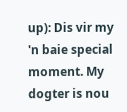up): Dis vir my 'n baie special moment. My dogter is nou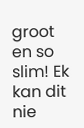groot en so slim! Ek kan dit nie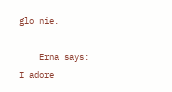glo nie.

    Erna says: I adore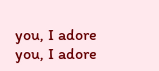you, I adore you, I adore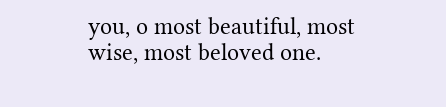you, o most beautiful, most wise, most beloved one.